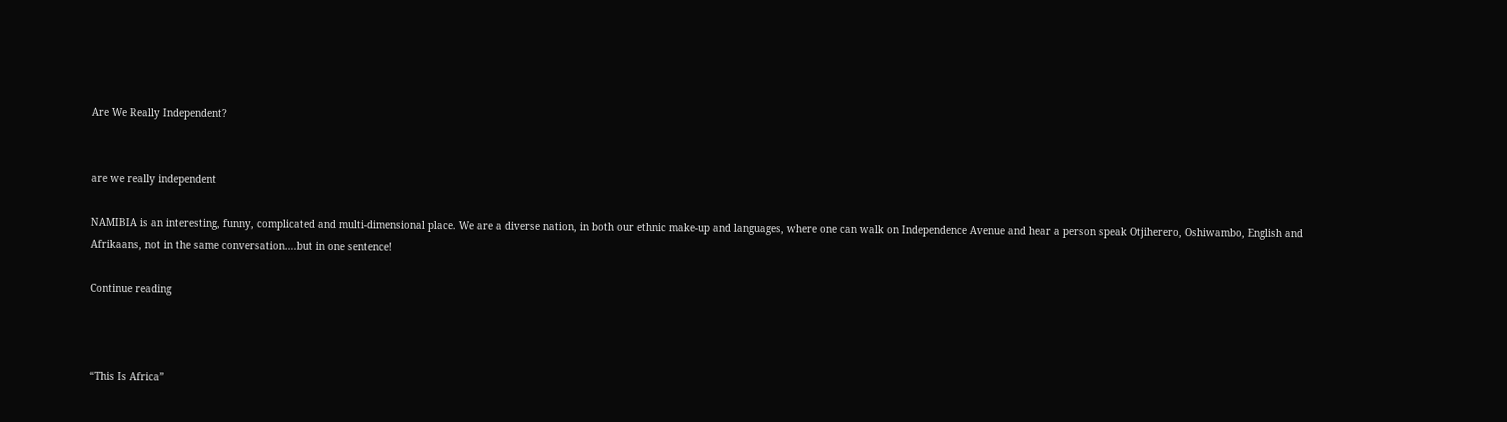Are We Really Independent?


are we really independent

NAMIBIA is an interesting, funny, complicated and multi-dimensional place. We are a diverse nation, in both our ethnic make-up and languages, where one can walk on Independence Avenue and hear a person speak Otjiherero, Oshiwambo, English and Afrikaans, not in the same conversation….but in one sentence!

Continue reading



“This Is Africa”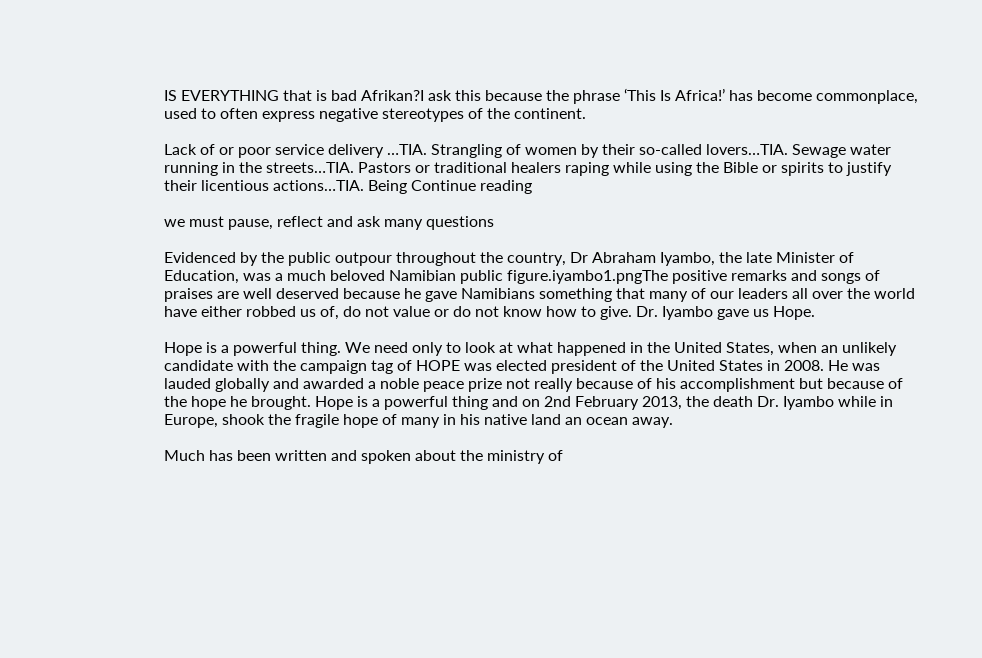IS EVERYTHING that is bad Afrikan?I ask this because the phrase ‘This Is Africa!’ has become commonplace, used to often express negative stereotypes of the continent.

Lack of or poor service delivery …TIA. Strangling of women by their so-called lovers…TIA. Sewage water running in the streets…TIA. Pastors or traditional healers raping while using the Bible or spirits to justify their licentious actions…TIA. Being Continue reading

we must pause, reflect and ask many questions

Evidenced by the public outpour throughout the country, Dr Abraham Iyambo, the late Minister of Education, was a much beloved Namibian public figure.iyambo1.pngThe positive remarks and songs of praises are well deserved because he gave Namibians something that many of our leaders all over the world have either robbed us of, do not value or do not know how to give. Dr. Iyambo gave us Hope.

Hope is a powerful thing. We need only to look at what happened in the United States, when an unlikely candidate with the campaign tag of HOPE was elected president of the United States in 2008. He was lauded globally and awarded a noble peace prize not really because of his accomplishment but because of the hope he brought. Hope is a powerful thing and on 2nd February 2013, the death Dr. Iyambo while in Europe, shook the fragile hope of many in his native land an ocean away.

Much has been written and spoken about the ministry of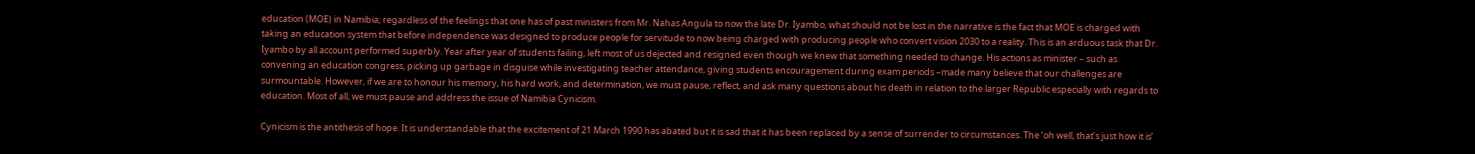education (MOE) in Namibia; regardless of the feelings that one has of past ministers from Mr. Nahas Angula to now the late Dr. Iyambo, what should not be lost in the narrative is the fact that MOE is charged with taking an education system that before independence was designed to produce people for servitude to now being charged with producing people who convert vision 2030 to a reality. This is an arduous task that Dr. Iyambo by all account performed superbly. Year after year of students failing, left most of us dejected and resigned even though we knew that something needed to change. His actions as minister – such as convening an education congress, picking up garbage in disguise while investigating teacher attendance, giving students encouragement during exam periods –made many believe that our challenges are surmountable. However, if we are to honour his memory, his hard work, and determination, we must pause, reflect, and ask many questions about his death in relation to the larger Republic especially with regards to education. Most of all, we must pause and address the issue of Namibia Cynicism.

Cynicism is the antithesis of hope. It is understandable that the excitement of 21 March 1990 has abated but it is sad that it has been replaced by a sense of surrender to circumstances. The ‘oh well, that’s just how it is’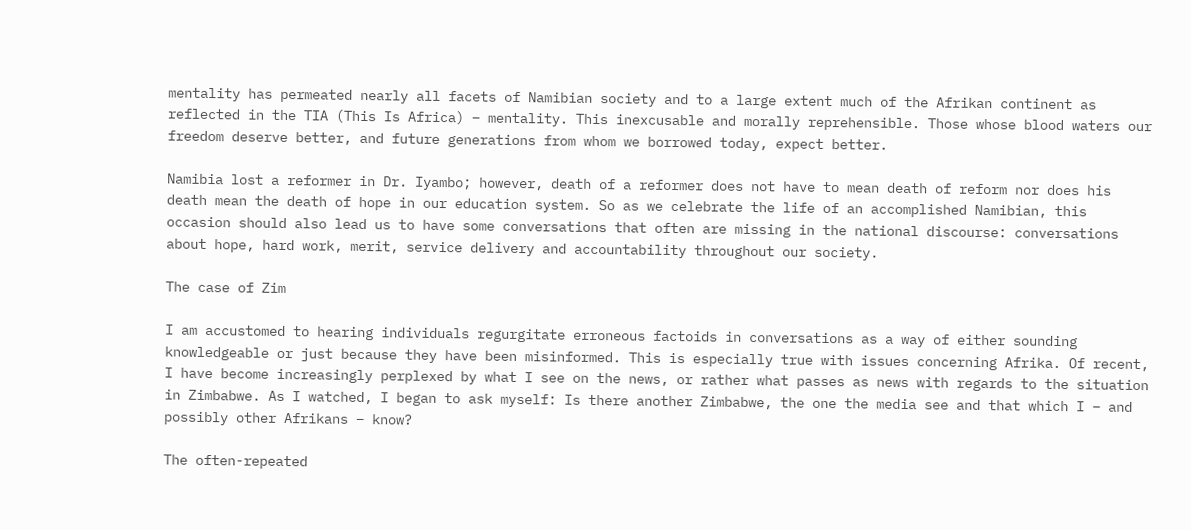mentality has permeated nearly all facets of Namibian society and to a large extent much of the Afrikan continent as reflected in the TIA (This Is Africa) – mentality. This inexcusable and morally reprehensible. Those whose blood waters our freedom deserve better, and future generations from whom we borrowed today, expect better.

Namibia lost a reformer in Dr. Iyambo; however, death of a reformer does not have to mean death of reform nor does his death mean the death of hope in our education system. So as we celebrate the life of an accomplished Namibian, this occasion should also lead us to have some conversations that often are missing in the national discourse: conversations about hope, hard work, merit, service delivery and accountability throughout our society.

The case of Zim

I am accustomed to hearing individuals regurgitate erroneous factoids in conversations as a way of either sounding knowledgeable or just because they have been misinformed. This is especially true with issues concerning Afrika. Of recent, I have become increasingly perplexed by what I see on the news, or rather what passes as news with regards to the situation in Zimbabwe. As I watched, I began to ask myself: Is there another Zimbabwe, the one the media see and that which I – and possibly other Afrikans – know?

The often-repeated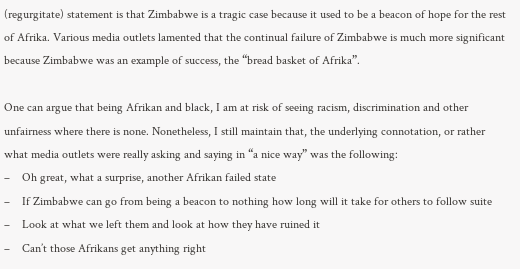(regurgitate) statement is that Zimbabwe is a tragic case because it used to be a beacon of hope for the rest of Afrika. Various media outlets lamented that the continual failure of Zimbabwe is much more significant because Zimbabwe was an example of success, the “bread basket of Afrika”.

One can argue that being Afrikan and black, I am at risk of seeing racism, discrimination and other unfairness where there is none. Nonetheless, I still maintain that, the underlying connotation, or rather what media outlets were really asking and saying in “a nice way” was the following:
–    Oh great, what a surprise, another Afrikan failed state
–    If Zimbabwe can go from being a beacon to nothing how long will it take for others to follow suite
–    Look at what we left them and look at how they have ruined it
–    Can’t those Afrikans get anything right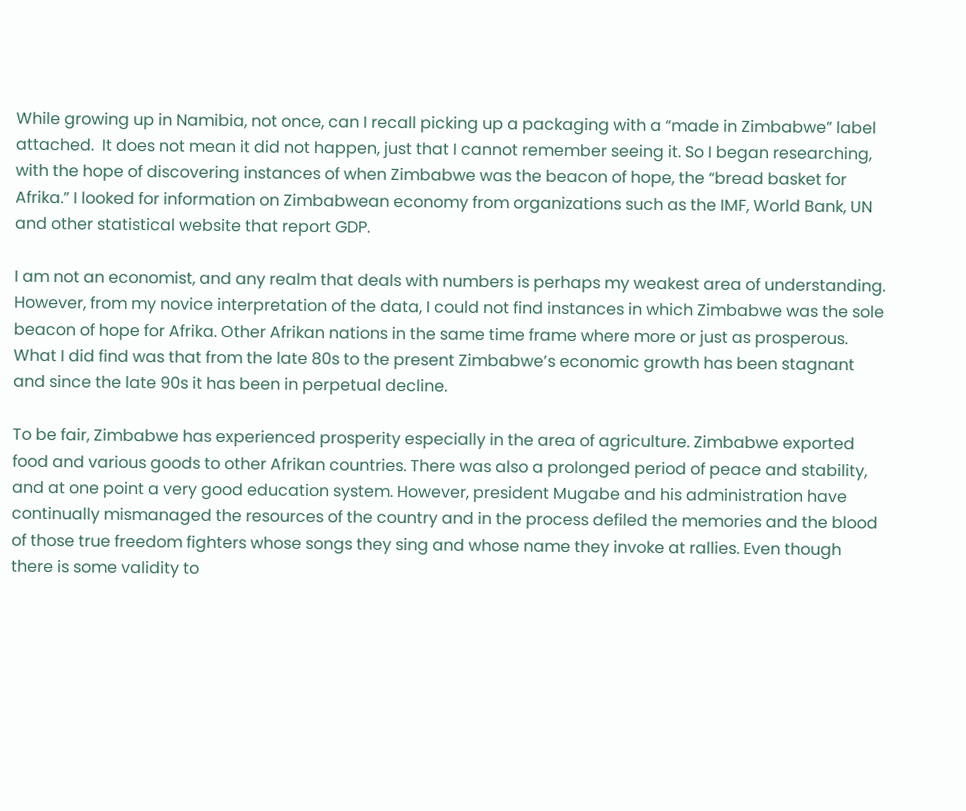While growing up in Namibia, not once, can I recall picking up a packaging with a “made in Zimbabwe” label attached.  It does not mean it did not happen, just that I cannot remember seeing it. So I began researching, with the hope of discovering instances of when Zimbabwe was the beacon of hope, the “bread basket for Afrika.” I looked for information on Zimbabwean economy from organizations such as the IMF, World Bank, UN and other statistical website that report GDP.

I am not an economist, and any realm that deals with numbers is perhaps my weakest area of understanding. However, from my novice interpretation of the data, I could not find instances in which Zimbabwe was the sole beacon of hope for Afrika. Other Afrikan nations in the same time frame where more or just as prosperous. What I did find was that from the late 80s to the present Zimbabwe’s economic growth has been stagnant and since the late 90s it has been in perpetual decline.

To be fair, Zimbabwe has experienced prosperity especially in the area of agriculture. Zimbabwe exported food and various goods to other Afrikan countries. There was also a prolonged period of peace and stability, and at one point a very good education system. However, president Mugabe and his administration have continually mismanaged the resources of the country and in the process defiled the memories and the blood of those true freedom fighters whose songs they sing and whose name they invoke at rallies. Even though there is some validity to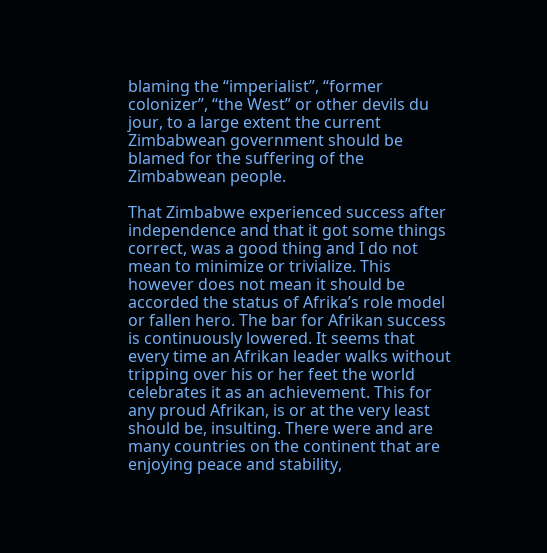blaming the “imperialist”, “former colonizer”, “the West” or other devils du jour, to a large extent the current Zimbabwean government should be blamed for the suffering of the Zimbabwean people.

That Zimbabwe experienced success after independence and that it got some things correct, was a good thing and I do not mean to minimize or trivialize. This however does not mean it should be accorded the status of Afrika’s role model or fallen hero. The bar for Afrikan success is continuously lowered. It seems that every time an Afrikan leader walks without tripping over his or her feet the world celebrates it as an achievement. This for any proud Afrikan, is or at the very least should be, insulting. There were and are many countries on the continent that are enjoying peace and stability,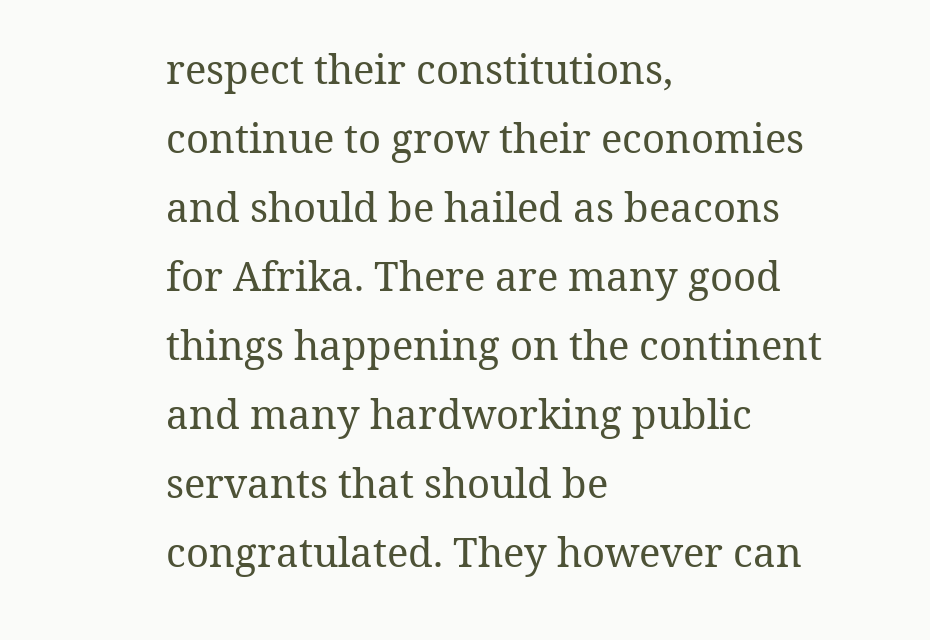respect their constitutions, continue to grow their economies and should be hailed as beacons for Afrika. There are many good things happening on the continent and many hardworking public servants that should be congratulated. They however can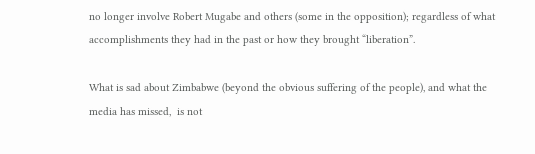no longer involve Robert Mugabe and others (some in the opposition); regardless of what accomplishments they had in the past or how they brought “liberation”.

What is sad about Zimbabwe (beyond the obvious suffering of the people), and what the media has missed,  is not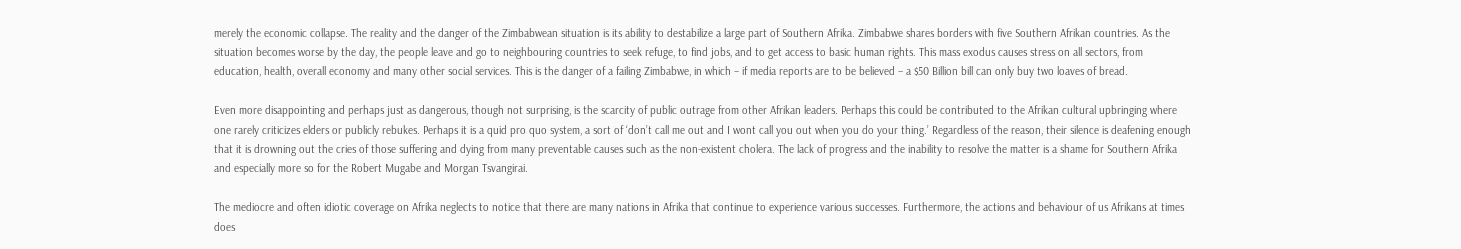merely the economic collapse. The reality and the danger of the Zimbabwean situation is its ability to destabilize a large part of Southern Afrika. Zimbabwe shares borders with five Southern Afrikan countries. As the situation becomes worse by the day, the people leave and go to neighbouring countries to seek refuge, to find jobs, and to get access to basic human rights. This mass exodus causes stress on all sectors, from education, health, overall economy and many other social services. This is the danger of a failing Zimbabwe, in which – if media reports are to be believed – a $50 Billion bill can only buy two loaves of bread.

Even more disappointing and perhaps just as dangerous, though not surprising, is the scarcity of public outrage from other Afrikan leaders. Perhaps this could be contributed to the Afrikan cultural upbringing where one rarely criticizes elders or publicly rebukes. Perhaps it is a quid pro quo system, a sort of ‘don’t call me out and I wont call you out when you do your thing.’ Regardless of the reason, their silence is deafening enough that it is drowning out the cries of those suffering and dying from many preventable causes such as the non-existent cholera. The lack of progress and the inability to resolve the matter is a shame for Southern Afrika and especially more so for the Robert Mugabe and Morgan Tsvangirai.

The mediocre and often idiotic coverage on Afrika neglects to notice that there are many nations in Afrika that continue to experience various successes. Furthermore, the actions and behaviour of us Afrikans at times does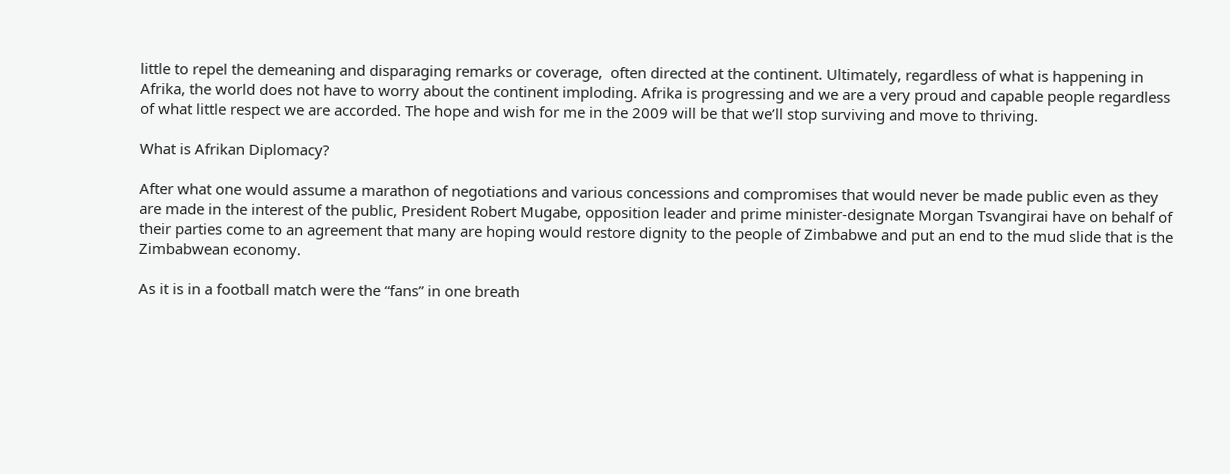little to repel the demeaning and disparaging remarks or coverage,  often directed at the continent. Ultimately, regardless of what is happening in Afrika, the world does not have to worry about the continent imploding. Afrika is progressing and we are a very proud and capable people regardless of what little respect we are accorded. The hope and wish for me in the 2009 will be that we’ll stop surviving and move to thriving.

What is Afrikan Diplomacy?

After what one would assume a marathon of negotiations and various concessions and compromises that would never be made public even as they are made in the interest of the public, President Robert Mugabe, opposition leader and prime minister-designate Morgan Tsvangirai have on behalf of their parties come to an agreement that many are hoping would restore dignity to the people of Zimbabwe and put an end to the mud slide that is the Zimbabwean economy.

As it is in a football match were the “fans” in one breath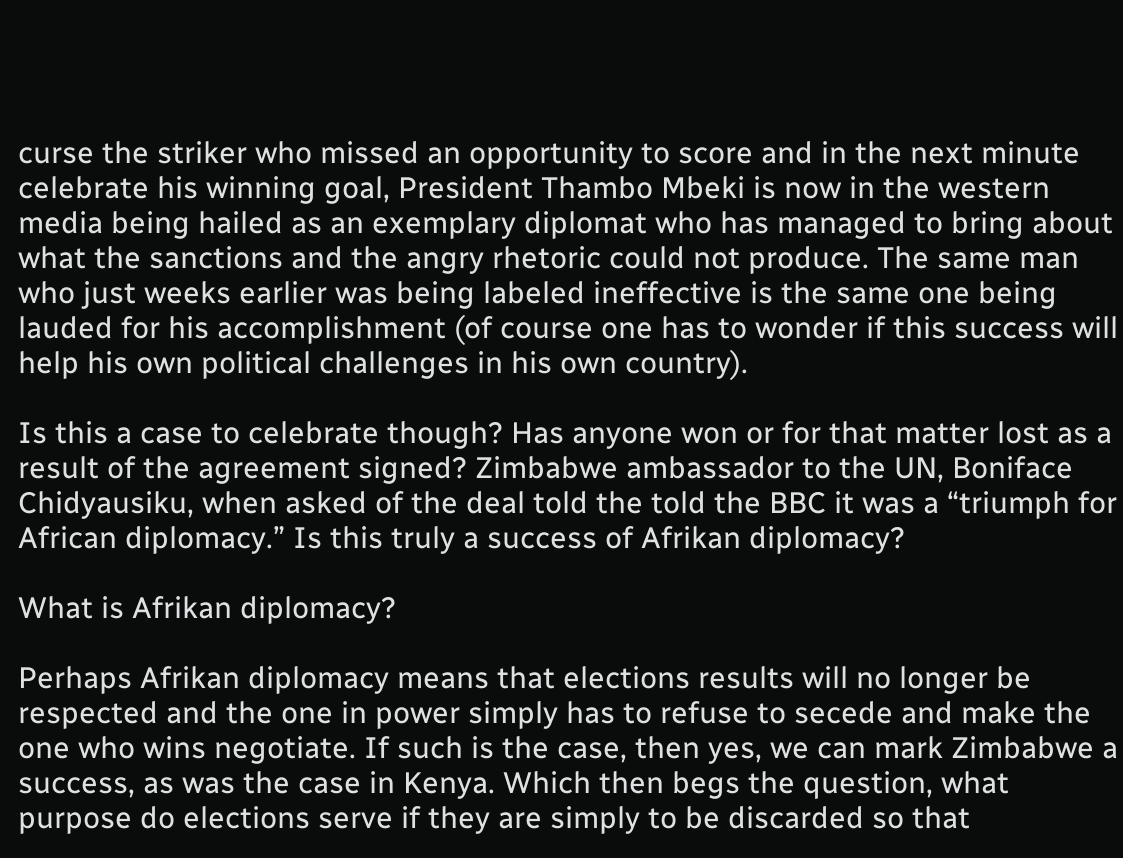curse the striker who missed an opportunity to score and in the next minute celebrate his winning goal, President Thambo Mbeki is now in the western media being hailed as an exemplary diplomat who has managed to bring about what the sanctions and the angry rhetoric could not produce. The same man who just weeks earlier was being labeled ineffective is the same one being lauded for his accomplishment (of course one has to wonder if this success will help his own political challenges in his own country).

Is this a case to celebrate though? Has anyone won or for that matter lost as a result of the agreement signed? Zimbabwe ambassador to the UN, Boniface Chidyausiku, when asked of the deal told the told the BBC it was a “triumph for African diplomacy.” Is this truly a success of Afrikan diplomacy?

What is Afrikan diplomacy?

Perhaps Afrikan diplomacy means that elections results will no longer be respected and the one in power simply has to refuse to secede and make the one who wins negotiate. If such is the case, then yes, we can mark Zimbabwe a success, as was the case in Kenya. Which then begs the question, what purpose do elections serve if they are simply to be discarded so that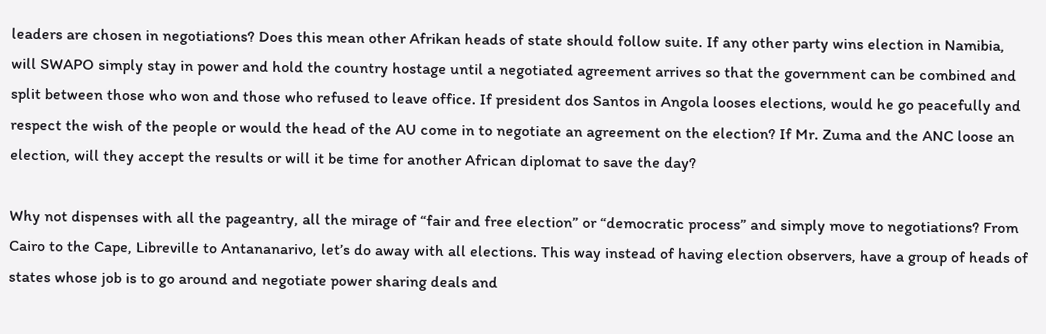leaders are chosen in negotiations? Does this mean other Afrikan heads of state should follow suite. If any other party wins election in Namibia, will SWAPO simply stay in power and hold the country hostage until a negotiated agreement arrives so that the government can be combined and split between those who won and those who refused to leave office. If president dos Santos in Angola looses elections, would he go peacefully and respect the wish of the people or would the head of the AU come in to negotiate an agreement on the election? If Mr. Zuma and the ANC loose an election, will they accept the results or will it be time for another African diplomat to save the day?

Why not dispenses with all the pageantry, all the mirage of “fair and free election” or “democratic process” and simply move to negotiations? From Cairo to the Cape, Libreville to Antananarivo, let’s do away with all elections. This way instead of having election observers, have a group of heads of states whose job is to go around and negotiate power sharing deals and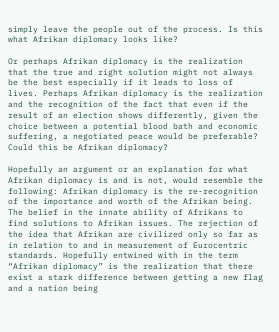simply leave the people out of the process. Is this what Afrikan diplomacy looks like?

Or perhaps Afrikan diplomacy is the realization that the true and right solution might not always be the best especially if it leads to loss of lives. Perhaps Afrikan diplomacy is the realization and the recognition of the fact that even if the result of an election shows differently, given the choice between a potential blood bath and economic suffering, a negotiated peace would be preferable? Could this be Afrikan diplomacy?

Hopefully an argument or an explanation for what Afrikan diplomacy is and is not, would resemble the following: Afrikan diplomacy is the re-recognition of the importance and worth of the Afrikan being. The belief in the innate ability of Afrikans to find solutions to Afrikan issues. The rejection of the idea that Afrikan are civilized only so far as in relation to and in measurement of Eurocentric standards. Hopefully entwined with in the term “Afrikan diplomacy” is the realization that there exist a stark difference between getting a new flag and a nation being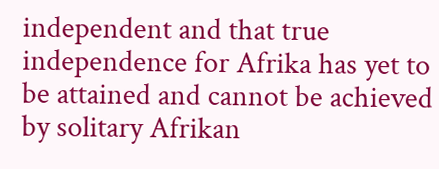independent and that true independence for Afrika has yet to be attained and cannot be achieved by solitary Afrikan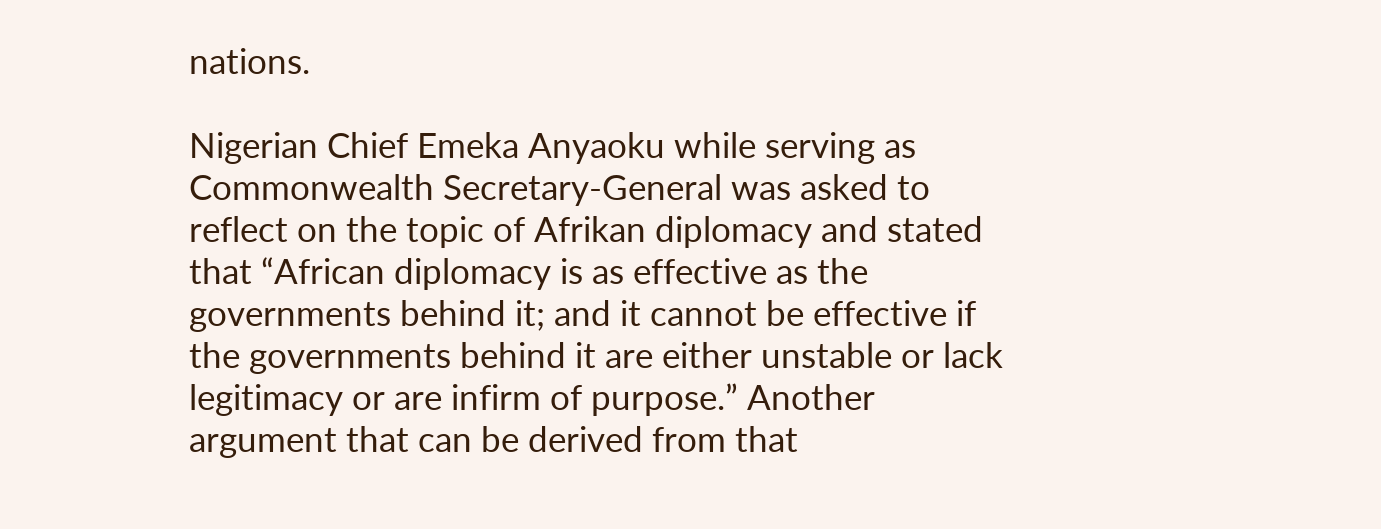nations.

Nigerian Chief Emeka Anyaoku while serving as Commonwealth Secretary-General was asked to reflect on the topic of Afrikan diplomacy and stated that “African diplomacy is as effective as the governments behind it; and it cannot be effective if the governments behind it are either unstable or lack legitimacy or are infirm of purpose.” Another argument that can be derived from that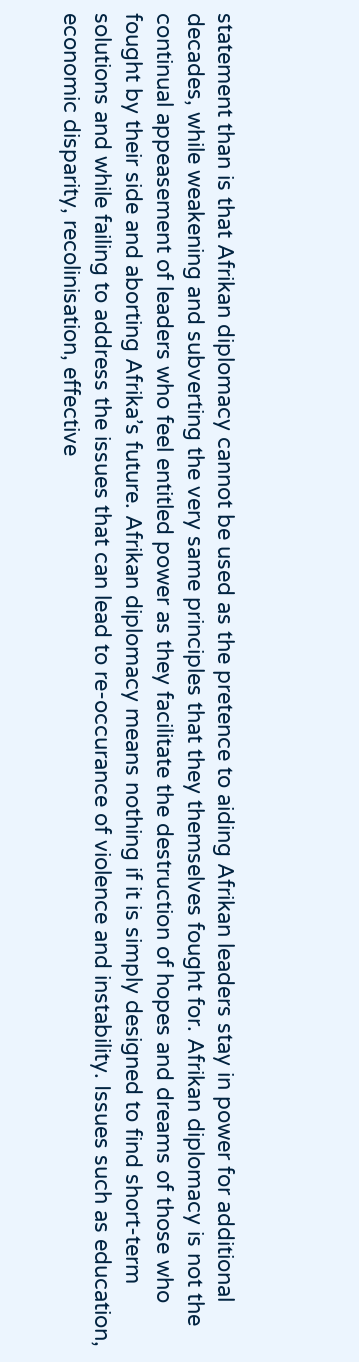statement than is that Afrikan diplomacy cannot be used as the pretence to aiding Afrikan leaders stay in power for additional decades, while weakening and subverting the very same principles that they themselves fought for. Afrikan diplomacy is not the continual appeasement of leaders who feel entitled power as they facilitate the destruction of hopes and dreams of those who fought by their side and aborting Afrika’s future. Afrikan diplomacy means nothing if it is simply designed to find short-term solutions and while failing to address the issues that can lead to re-occurance of violence and instability. Issues such as education, economic disparity, recolinisation, effective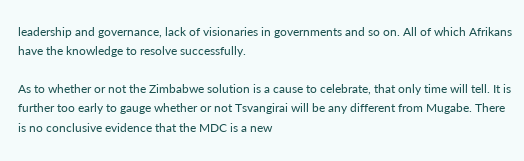leadership and governance, lack of visionaries in governments and so on. All of which Afrikans have the knowledge to resolve successfully.

As to whether or not the Zimbabwe solution is a cause to celebrate, that only time will tell. It is further too early to gauge whether or not Tsvangirai will be any different from Mugabe. There is no conclusive evidence that the MDC is a new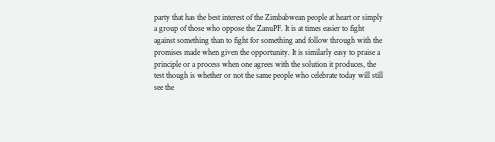party that has the best interest of the Zimbabwean people at heart or simply a group of those who oppose the ZanuPF. It is at times easier to fight against something than to fight for something and follow through with the promises made when given the opportunity. It is similarly easy to praise a principle or a process when one agrees with the solution it produces, the test though is whether or not the same people who celebrate today will still see the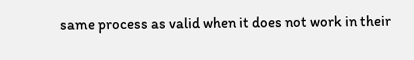same process as valid when it does not work in their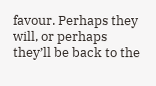favour. Perhaps they will, or perhaps they’ll be back to the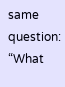same question: “What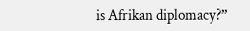is Afrikan diplomacy?”